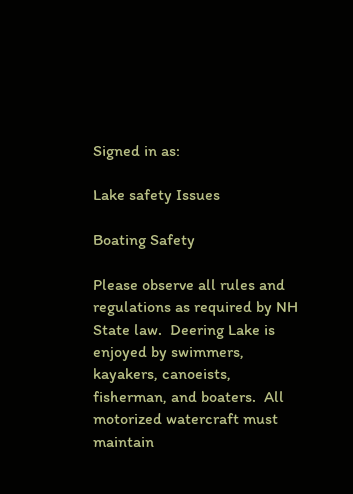Signed in as:

Lake safety Issues

Boating Safety

Please observe all rules and regulations as required by NH State law.  Deering Lake is enjoyed by swimmers, kayakers, canoeists, fisherman, and boaters.  All motorized watercraft must maintain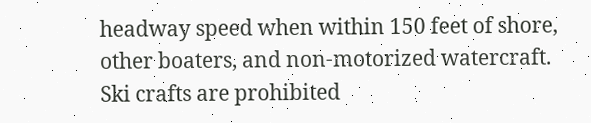headway speed when within 150 feet of shore, other boaters, and non-motorized watercraft. Ski crafts are prohibited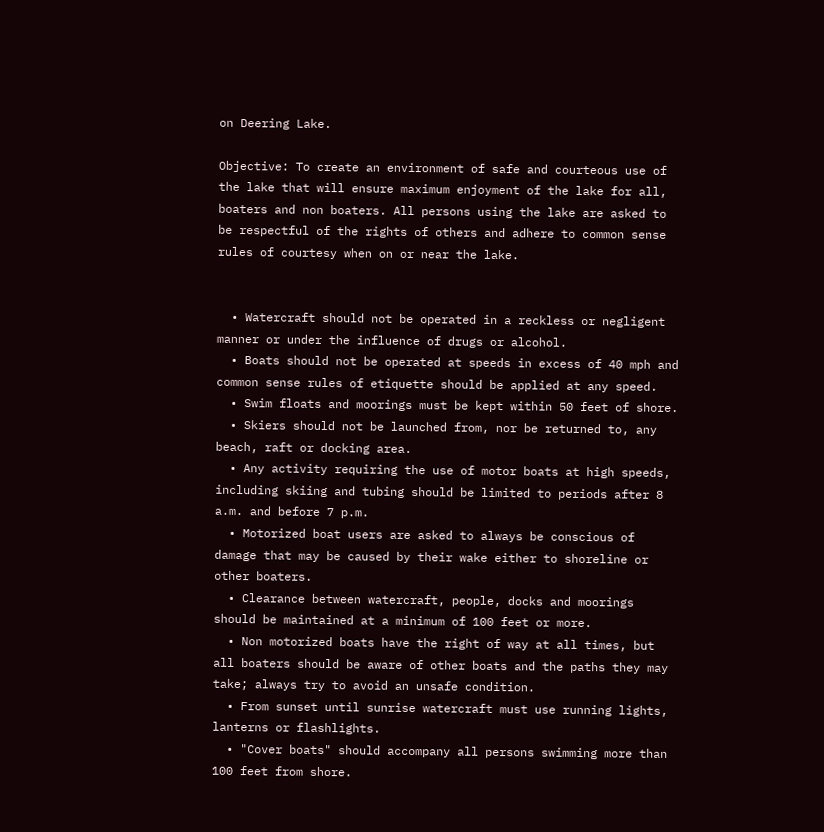on Deering Lake.

Objective: To create an environment of safe and courteous use of the lake that will ensure maximum enjoyment of the lake for all, boaters and non boaters. All persons using the lake are asked to be respectful of the rights of others and adhere to common sense rules of courtesy when on or near the lake.


  • Watercraft should not be operated in a reckless or negligent manner or under the influence of drugs or alcohol.
  • Boats should not be operated at speeds in excess of 40 mph and common sense rules of etiquette should be applied at any speed.
  • Swim floats and moorings must be kept within 50 feet of shore.
  • Skiers should not be launched from, nor be returned to, any beach, raft or docking area.
  • Any activity requiring the use of motor boats at high speeds, including skiing and tubing should be limited to periods after 8 a.m. and before 7 p.m.
  • Motorized boat users are asked to always be conscious of damage that may be caused by their wake either to shoreline or other boaters.
  • Clearance between watercraft, people, docks and moorings should be maintained at a minimum of 100 feet or more.
  • Non motorized boats have the right of way at all times, but all boaters should be aware of other boats and the paths they may take; always try to avoid an unsafe condition.
  • From sunset until sunrise watercraft must use running lights, lanterns or flashlights.
  • "Cover boats" should accompany all persons swimming more than 100 feet from shore.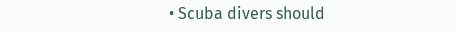• Scuba divers should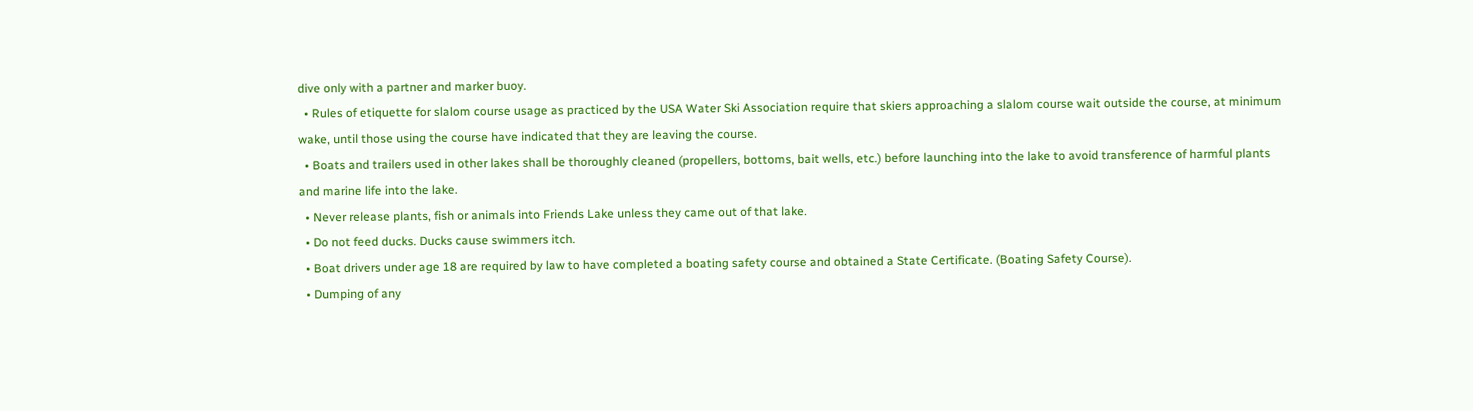dive only with a partner and marker buoy.
  • Rules of etiquette for slalom course usage as practiced by the USA Water Ski Association require that skiers approaching a slalom course wait outside the course, at minimum wake, until those using the course have indicated that they are leaving the course.
  • Boats and trailers used in other lakes shall be thoroughly cleaned (propellers, bottoms, bait wells, etc.) before launching into the lake to avoid transference of harmful plants and marine life into the lake.
  • Never release plants, fish or animals into Friends Lake unless they came out of that lake.
  • Do not feed ducks. Ducks cause swimmers itch.
  • Boat drivers under age 18 are required by law to have completed a boating safety course and obtained a State Certificate. (Boating Safety Course).
  • Dumping of any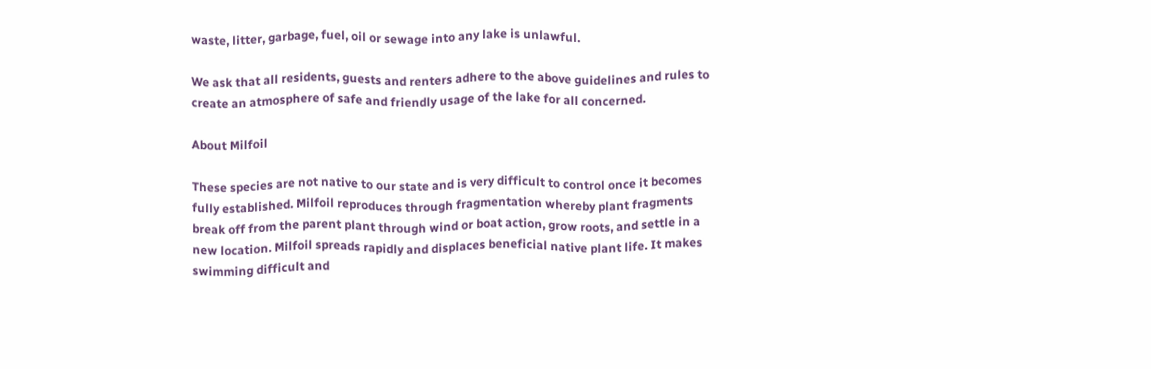waste, litter, garbage, fuel, oil or sewage into any lake is unlawful.

We ask that all residents, guests and renters adhere to the above guidelines and rules to create an atmosphere of safe and friendly usage of the lake for all concerned.

About Milfoil

These species are not native to our state and is very difficult to control once it becomes fully established. Milfoil reproduces through fragmentation whereby plant fragments break off from the parent plant through wind or boat action, grow roots, and settle in a new location. Milfoil spreads rapidly and displaces beneficial native plant life. It makes swimming difficult and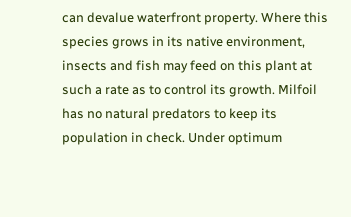can devalue waterfront property. Where this species grows in its native environment, insects and fish may feed on this plant at such a rate as to control its growth. Milfoil has no natural predators to keep its population in check. Under optimum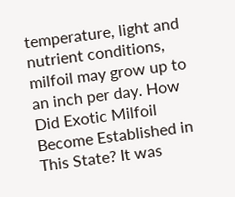temperature, light and nutrient conditions, milfoil may grow up to an inch per day. How Did Exotic Milfoil Become Established in This State? It was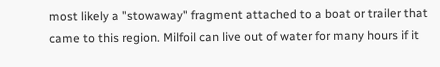most likely a "stowaway" fragment attached to a boat or trailer that came to this region. Milfoil can live out of water for many hours if it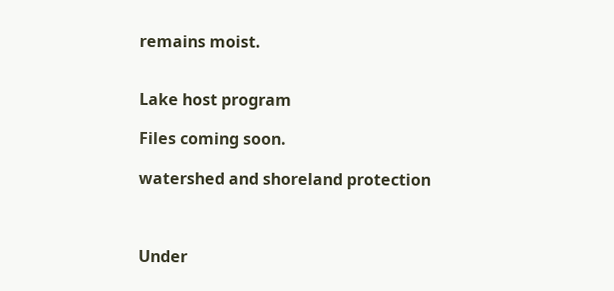remains moist.


Lake host program

Files coming soon.

watershed and shoreland protection



Under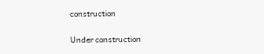construction


Under construction